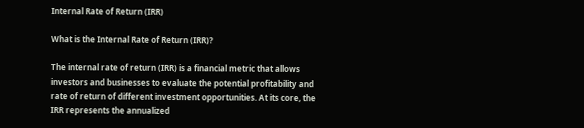Internal Rate of Return (IRR)

What is the Internal Rate of Return (IRR)?

The internal rate of return (IRR) is a financial metric that allows investors and businesses to evaluate the potential profitability and rate of return of different investment opportunities. At its core, the IRR represents the annualized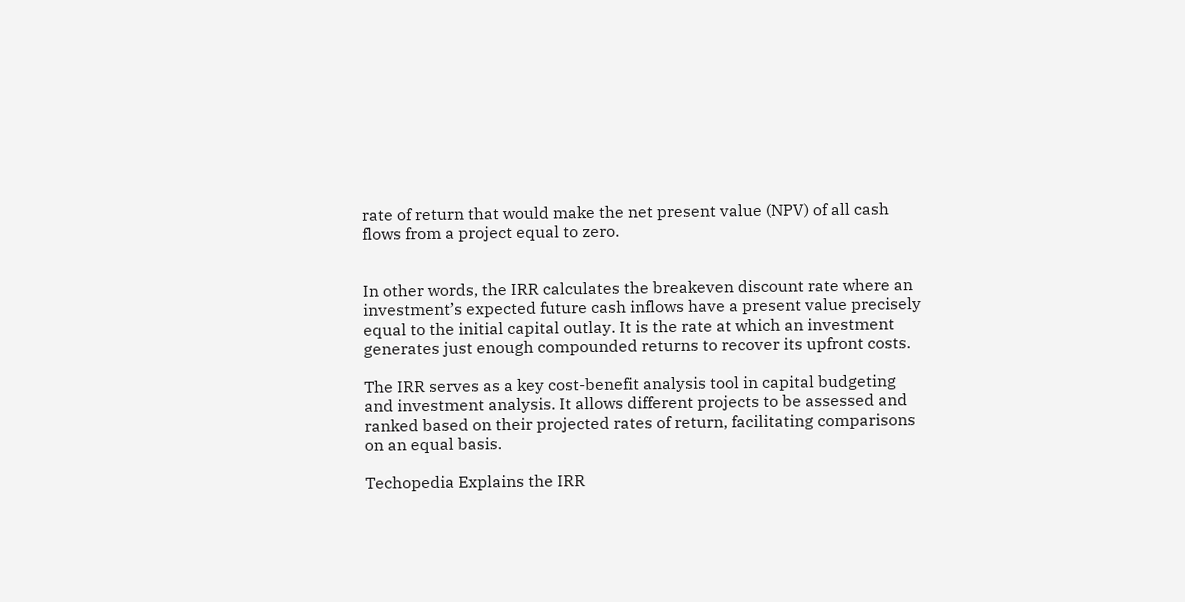rate of return that would make the net present value (NPV) of all cash flows from a project equal to zero.


In other words, the IRR calculates the breakeven discount rate where an investment’s expected future cash inflows have a present value precisely equal to the initial capital outlay. It is the rate at which an investment generates just enough compounded returns to recover its upfront costs.

The IRR serves as a key cost-benefit analysis tool in capital budgeting and investment analysis. It allows different projects to be assessed and ranked based on their projected rates of return, facilitating comparisons on an equal basis.

Techopedia Explains the IRR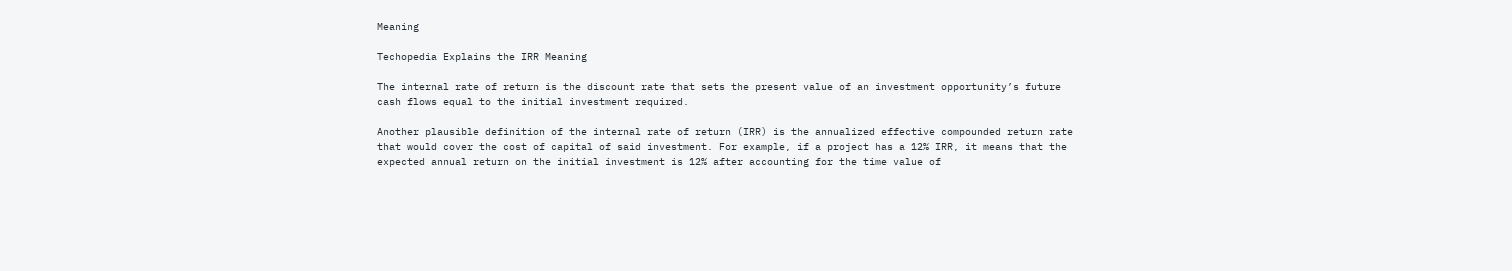Meaning

Techopedia Explains the IRR Meaning

The internal rate of return is the discount rate that sets the present value of an investment opportunity’s future cash flows equal to the initial investment required.

Another plausible definition of the internal rate of return (IRR) is the annualized effective compounded return rate that would cover the cost of capital of said investment. For example, if a project has a 12% IRR, it means that the expected annual return on the initial investment is 12% after accounting for the time value of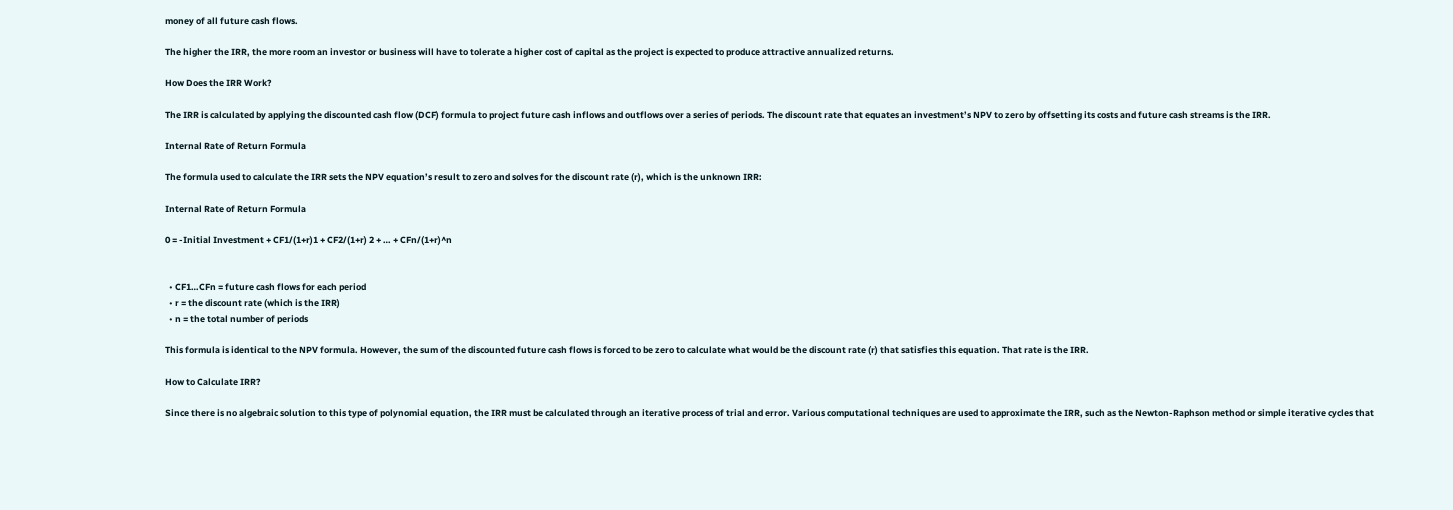money of all future cash flows.

The higher the IRR, the more room an investor or business will have to tolerate a higher cost of capital as the project is expected to produce attractive annualized returns.

How Does the IRR Work?

The IRR is calculated by applying the discounted cash flow (DCF) formula to project future cash inflows and outflows over a series of periods. The discount rate that equates an investment’s NPV to zero by offsetting its costs and future cash streams is the IRR.

Internal Rate of Return Formula

The formula used to calculate the IRR sets the NPV equation’s result to zero and solves for the discount rate (r), which is the unknown IRR:

Internal Rate of Return Formula

0 = -Initial Investment + CF1/(1+r)1 + CF2/(1+r) 2 + … + CFn/(1+r)^n


  • CF1…CFn = future cash flows for each period
  • r = the discount rate (which is the IRR)
  • n = the total number of periods

This formula is identical to the NPV formula. However, the sum of the discounted future cash flows is forced to be zero to calculate what would be the discount rate (r) that satisfies this equation. That rate is the IRR.

How to Calculate IRR?

Since there is no algebraic solution to this type of polynomial equation, the IRR must be calculated through an iterative process of trial and error. Various computational techniques are used to approximate the IRR, such as the Newton-Raphson method or simple iterative cycles that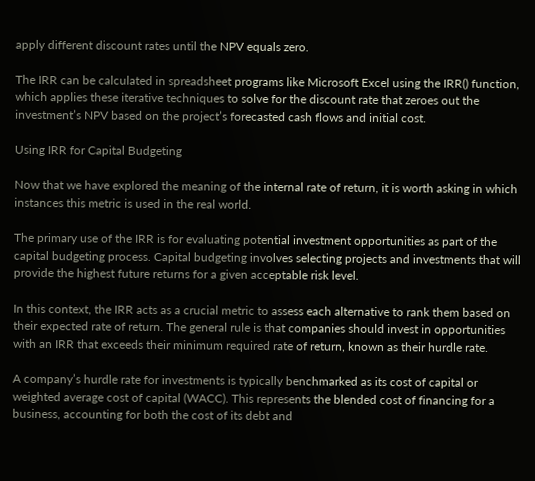apply different discount rates until the NPV equals zero.

The IRR can be calculated in spreadsheet programs like Microsoft Excel using the IRR() function, which applies these iterative techniques to solve for the discount rate that zeroes out the investment’s NPV based on the project’s forecasted cash flows and initial cost.

Using IRR for Capital Budgeting

Now that we have explored the meaning of the internal rate of return, it is worth asking in which instances this metric is used in the real world.

The primary use of the IRR is for evaluating potential investment opportunities as part of the capital budgeting process. Capital budgeting involves selecting projects and investments that will provide the highest future returns for a given acceptable risk level.

In this context, the IRR acts as a crucial metric to assess each alternative to rank them based on their expected rate of return. The general rule is that companies should invest in opportunities with an IRR that exceeds their minimum required rate of return, known as their hurdle rate.

A company’s hurdle rate for investments is typically benchmarked as its cost of capital or weighted average cost of capital (WACC). This represents the blended cost of financing for a business, accounting for both the cost of its debt and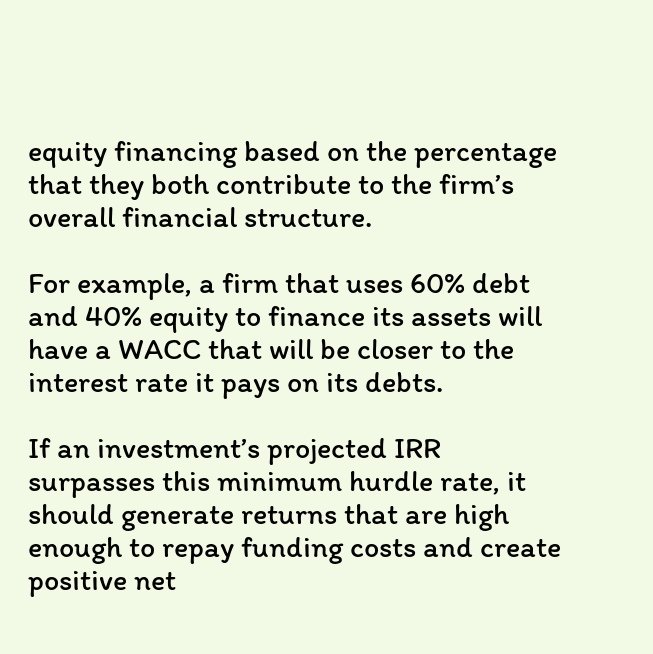equity financing based on the percentage that they both contribute to the firm’s overall financial structure.

For example, a firm that uses 60% debt and 40% equity to finance its assets will have a WACC that will be closer to the interest rate it pays on its debts.

If an investment’s projected IRR surpasses this minimum hurdle rate, it should generate returns that are high enough to repay funding costs and create positive net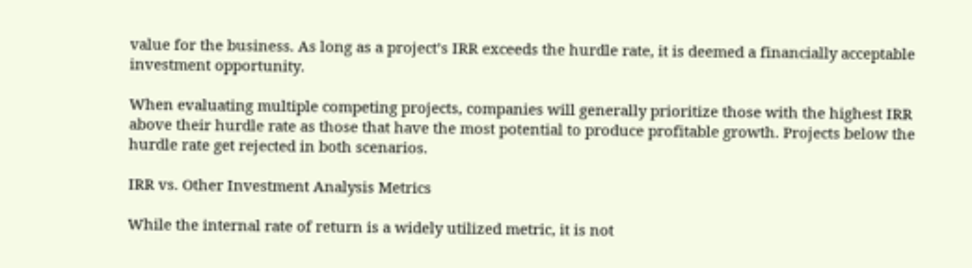value for the business. As long as a project’s IRR exceeds the hurdle rate, it is deemed a financially acceptable investment opportunity.

When evaluating multiple competing projects, companies will generally prioritize those with the highest IRR above their hurdle rate as those that have the most potential to produce profitable growth. Projects below the hurdle rate get rejected in both scenarios.

IRR vs. Other Investment Analysis Metrics

While the internal rate of return is a widely utilized metric, it is not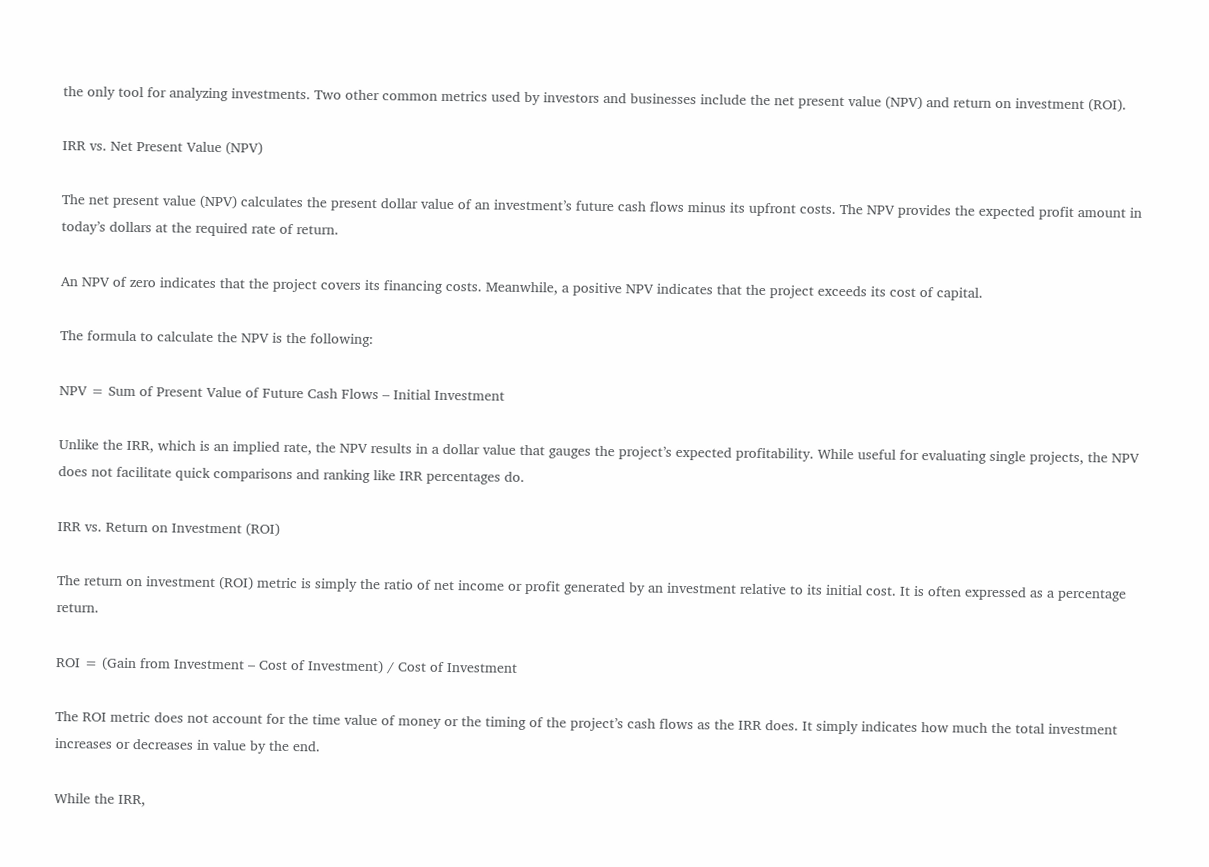the only tool for analyzing investments. Two other common metrics used by investors and businesses include the net present value (NPV) and return on investment (ROI).

IRR vs. Net Present Value (NPV)

The net present value (NPV) calculates the present dollar value of an investment’s future cash flows minus its upfront costs. The NPV provides the expected profit amount in today’s dollars at the required rate of return.

An NPV of zero indicates that the project covers its financing costs. Meanwhile, a positive NPV indicates that the project exceeds its cost of capital.

The formula to calculate the NPV is the following:

NPV = Sum of Present Value of Future Cash Flows – Initial Investment

Unlike the IRR, which is an implied rate, the NPV results in a dollar value that gauges the project’s expected profitability. While useful for evaluating single projects, the NPV does not facilitate quick comparisons and ranking like IRR percentages do.

IRR vs. Return on Investment (ROI)

The return on investment (ROI) metric is simply the ratio of net income or profit generated by an investment relative to its initial cost. It is often expressed as a percentage return.

ROI = (Gain from Investment – Cost of Investment) / Cost of Investment

The ROI metric does not account for the time value of money or the timing of the project’s cash flows as the IRR does. It simply indicates how much the total investment increases or decreases in value by the end.

While the IRR,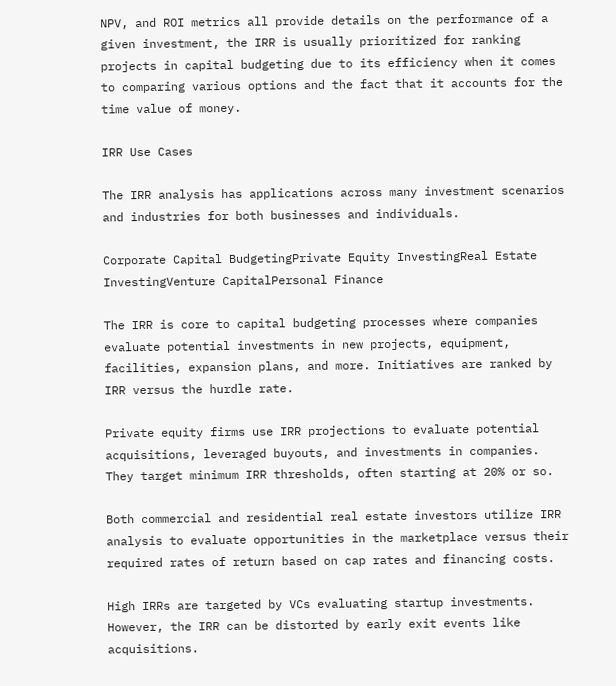NPV, and ROI metrics all provide details on the performance of a given investment, the IRR is usually prioritized for ranking projects in capital budgeting due to its efficiency when it comes to comparing various options and the fact that it accounts for the time value of money.

IRR Use Cases

The IRR analysis has applications across many investment scenarios and industries for both businesses and individuals.

Corporate Capital BudgetingPrivate Equity InvestingReal Estate InvestingVenture CapitalPersonal Finance

The IRR is core to capital budgeting processes where companies evaluate potential investments in new projects, equipment, facilities, expansion plans, and more. Initiatives are ranked by IRR versus the hurdle rate.

Private equity firms use IRR projections to evaluate potential acquisitions, leveraged buyouts, and investments in companies. They target minimum IRR thresholds, often starting at 20% or so.

Both commercial and residential real estate investors utilize IRR analysis to evaluate opportunities in the marketplace versus their required rates of return based on cap rates and financing costs.

High IRRs are targeted by VCs evaluating startup investments. However, the IRR can be distorted by early exit events like acquisitions.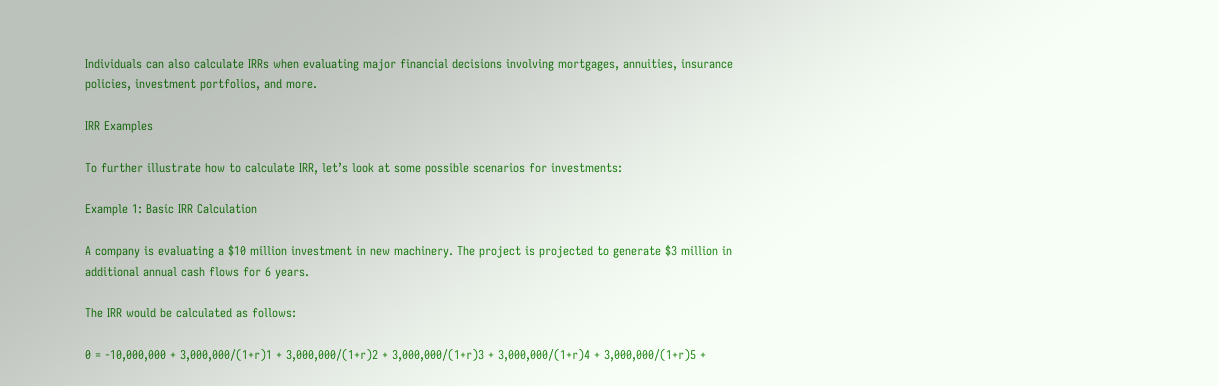Individuals can also calculate IRRs when evaluating major financial decisions involving mortgages, annuities, insurance policies, investment portfolios, and more.

IRR Examples

To further illustrate how to calculate IRR, let’s look at some possible scenarios for investments:

Example 1: Basic IRR Calculation

A company is evaluating a $10 million investment in new machinery. The project is projected to generate $3 million in additional annual cash flows for 6 years.

The IRR would be calculated as follows:

0 = -10,000,000 + 3,000,000/(1+r)1 + 3,000,000/(1+r)2 + 3,000,000/(1+r)3 + 3,000,000/(1+r)4 + 3,000,000/(1+r)5 +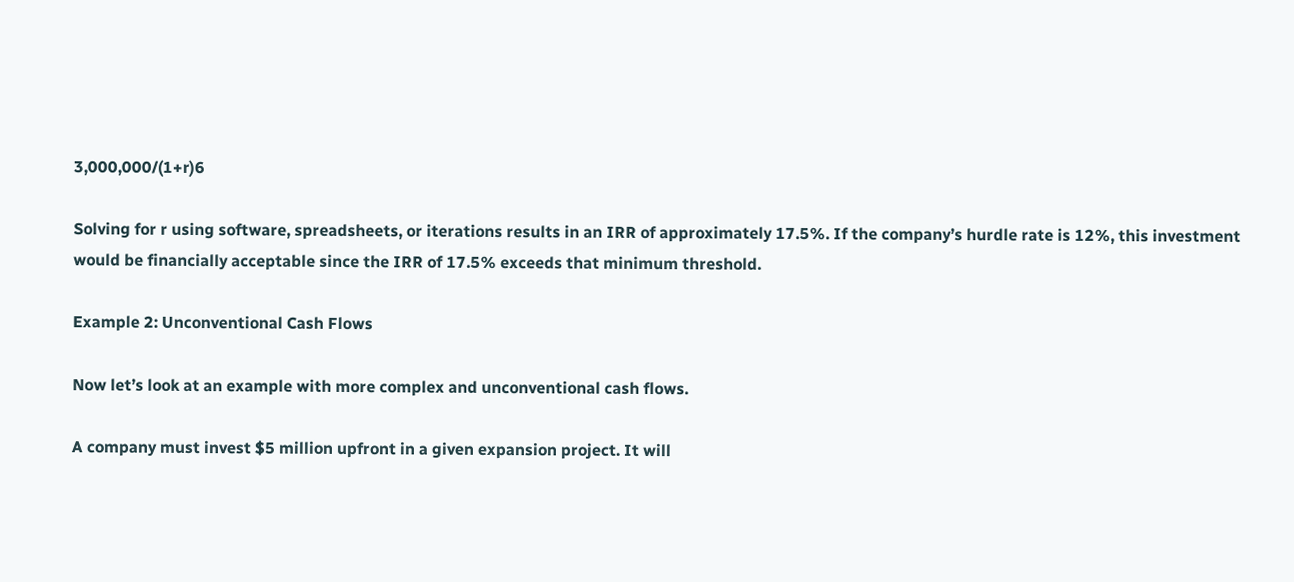3,000,000/(1+r)6

Solving for r using software, spreadsheets, or iterations results in an IRR of approximately 17.5%. If the company’s hurdle rate is 12%, this investment would be financially acceptable since the IRR of 17.5% exceeds that minimum threshold.

Example 2: Unconventional Cash Flows

Now let’s look at an example with more complex and unconventional cash flows.

A company must invest $5 million upfront in a given expansion project. It will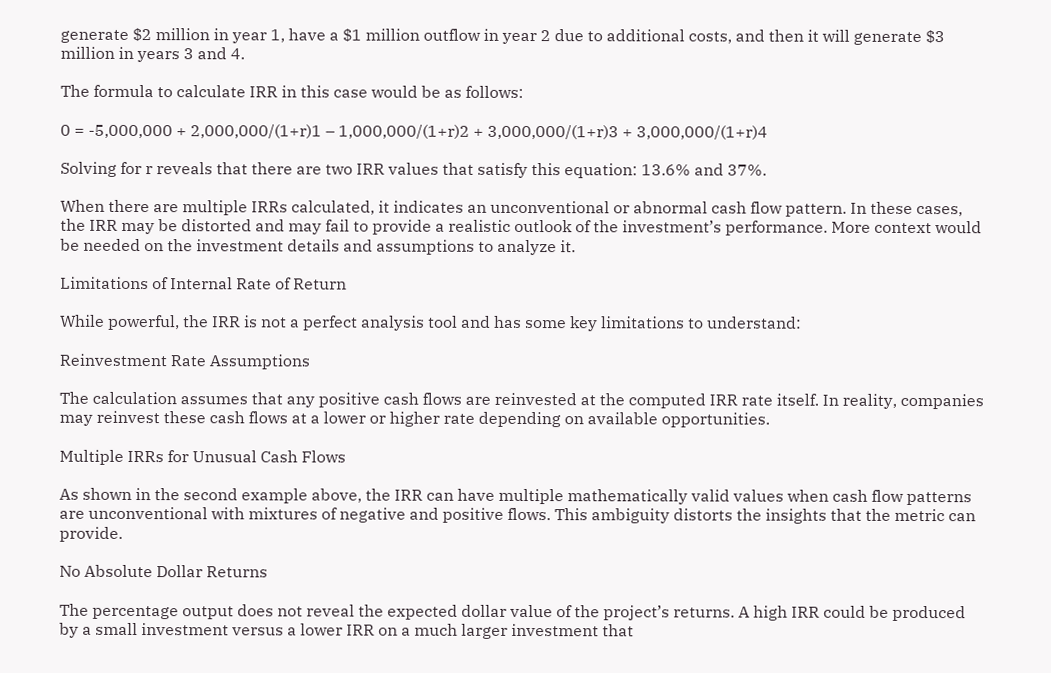generate $2 million in year 1, have a $1 million outflow in year 2 due to additional costs, and then it will generate $3 million in years 3 and 4.

The formula to calculate IRR in this case would be as follows:

0 = -5,000,000 + 2,000,000/(1+r)1 – 1,000,000/(1+r)2 + 3,000,000/(1+r)3 + 3,000,000/(1+r)4

Solving for r reveals that there are two IRR values that satisfy this equation: 13.6% and 37%.

When there are multiple IRRs calculated, it indicates an unconventional or abnormal cash flow pattern. In these cases, the IRR may be distorted and may fail to provide a realistic outlook of the investment’s performance. More context would be needed on the investment details and assumptions to analyze it.

Limitations of Internal Rate of Return

While powerful, the IRR is not a perfect analysis tool and has some key limitations to understand:

Reinvestment Rate Assumptions

The calculation assumes that any positive cash flows are reinvested at the computed IRR rate itself. In reality, companies may reinvest these cash flows at a lower or higher rate depending on available opportunities.

Multiple IRRs for Unusual Cash Flows

As shown in the second example above, the IRR can have multiple mathematically valid values when cash flow patterns are unconventional with mixtures of negative and positive flows. This ambiguity distorts the insights that the metric can provide.

No Absolute Dollar Returns

The percentage output does not reveal the expected dollar value of the project’s returns. A high IRR could be produced by a small investment versus a lower IRR on a much larger investment that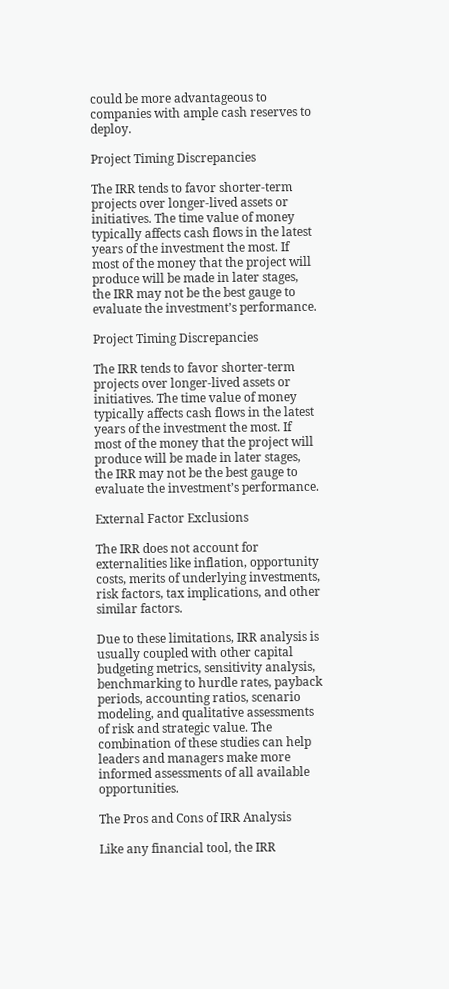could be more advantageous to companies with ample cash reserves to deploy.

Project Timing Discrepancies

The IRR tends to favor shorter-term projects over longer-lived assets or initiatives. The time value of money typically affects cash flows in the latest years of the investment the most. If most of the money that the project will produce will be made in later stages, the IRR may not be the best gauge to evaluate the investment’s performance.

Project Timing Discrepancies

The IRR tends to favor shorter-term projects over longer-lived assets or initiatives. The time value of money typically affects cash flows in the latest years of the investment the most. If most of the money that the project will produce will be made in later stages, the IRR may not be the best gauge to evaluate the investment’s performance.

External Factor Exclusions

The IRR does not account for externalities like inflation, opportunity costs, merits of underlying investments, risk factors, tax implications, and other similar factors.

Due to these limitations, IRR analysis is usually coupled with other capital budgeting metrics, sensitivity analysis, benchmarking to hurdle rates, payback periods, accounting ratios, scenario modeling, and qualitative assessments of risk and strategic value. The combination of these studies can help leaders and managers make more informed assessments of all available opportunities.

The Pros and Cons of IRR Analysis

Like any financial tool, the IRR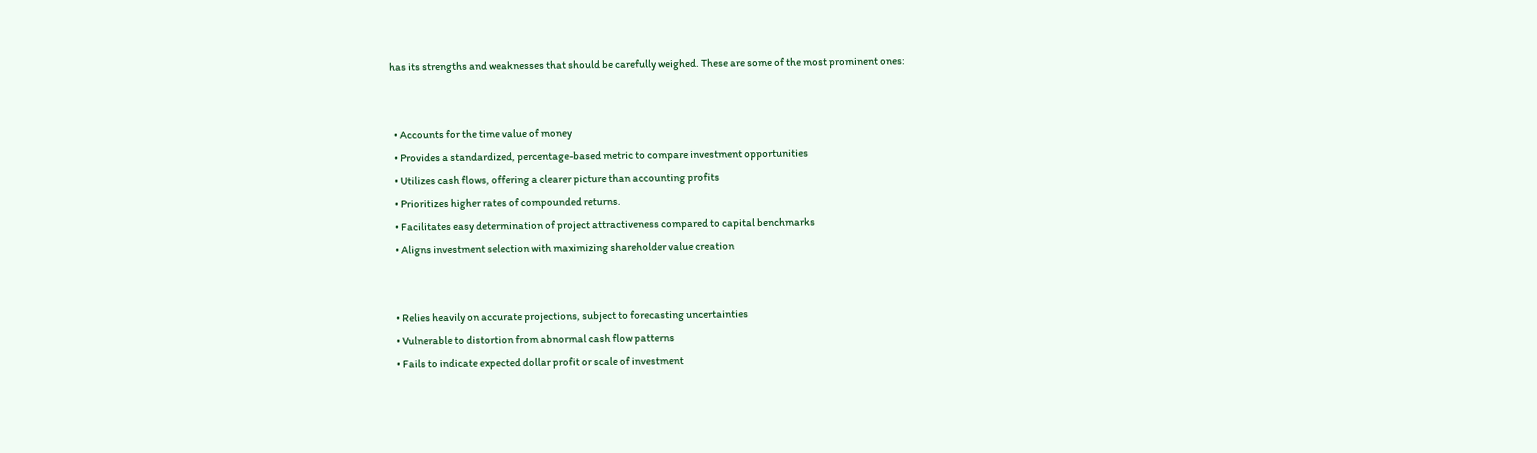has its strengths and weaknesses that should be carefully weighed. These are some of the most prominent ones:


  • Accounts for the time value of money
  • Provides a standardized, percentage-based metric to compare investment opportunities
  • Utilizes cash flows, offering a clearer picture than accounting profits
  • Prioritizes higher rates of compounded returns.
  • Facilitates easy determination of project attractiveness compared to capital benchmarks
  • Aligns investment selection with maximizing shareholder value creation


  • Relies heavily on accurate projections, subject to forecasting uncertainties
  • Vulnerable to distortion from abnormal cash flow patterns
  • Fails to indicate expected dollar profit or scale of investment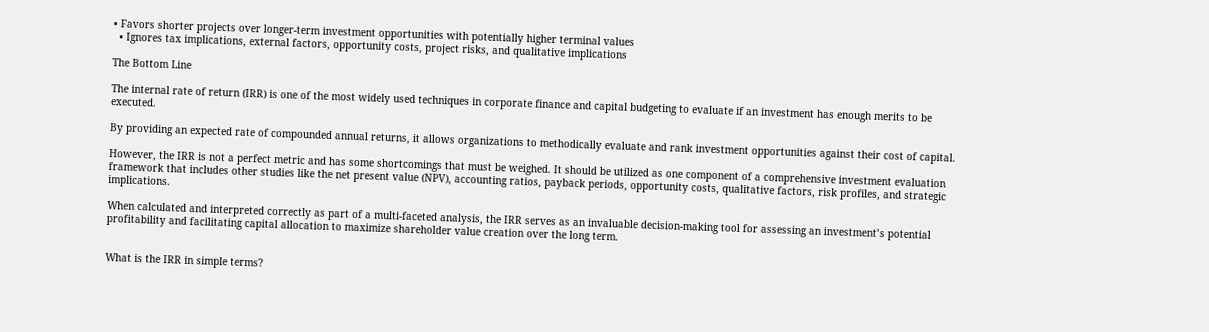• Favors shorter projects over longer-term investment opportunities with potentially higher terminal values
  • Ignores tax implications, external factors, opportunity costs, project risks, and qualitative implications

The Bottom Line

The internal rate of return (IRR) is one of the most widely used techniques in corporate finance and capital budgeting to evaluate if an investment has enough merits to be executed.

By providing an expected rate of compounded annual returns, it allows organizations to methodically evaluate and rank investment opportunities against their cost of capital.

However, the IRR is not a perfect metric and has some shortcomings that must be weighed. It should be utilized as one component of a comprehensive investment evaluation framework that includes other studies like the net present value (NPV), accounting ratios, payback periods, opportunity costs, qualitative factors, risk profiles, and strategic implications.

When calculated and interpreted correctly as part of a multi-faceted analysis, the IRR serves as an invaluable decision-making tool for assessing an investment’s potential profitability and facilitating capital allocation to maximize shareholder value creation over the long term.


What is the IRR in simple terms?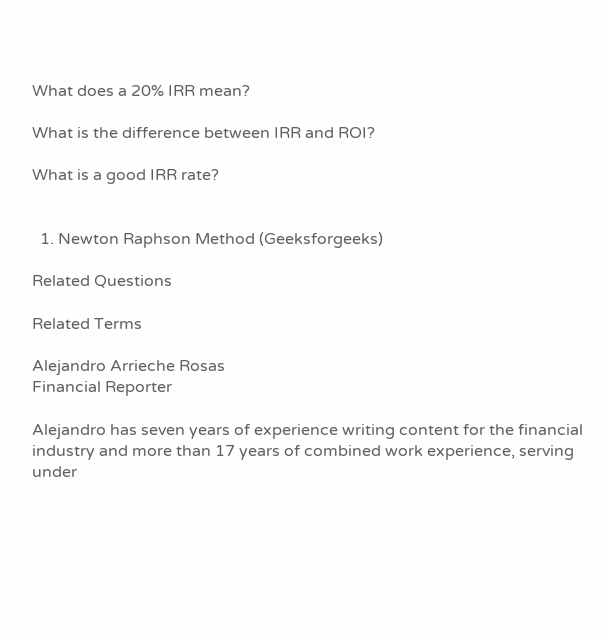What does a 20% IRR mean?

What is the difference between IRR and ROI?

What is a good IRR rate?


  1. Newton Raphson Method (Geeksforgeeks)

Related Questions

Related Terms

Alejandro Arrieche Rosas
Financial Reporter

Alejandro has seven years of experience writing content for the financial industry and more than 17 years of combined work experience, serving under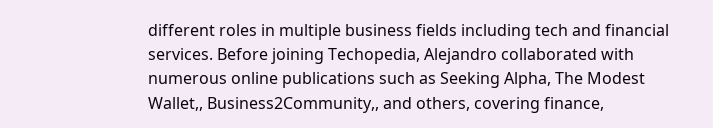different roles in multiple business fields including tech and financial services. Before joining Techopedia, Alejandro collaborated with numerous online publications such as Seeking Alpha, The Modest Wallet,, Business2Community,, and others, covering finance,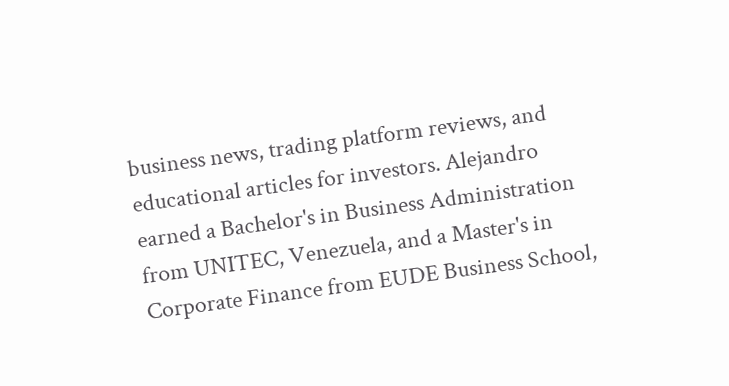business news, trading platform reviews, and educational articles for investors. Alejandro earned a Bachelor's in Business Administration from UNITEC, Venezuela, and a Master's in Corporate Finance from EUDE Business School,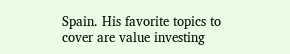Spain. His favorite topics to cover are value investing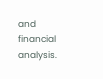and financial analysis.